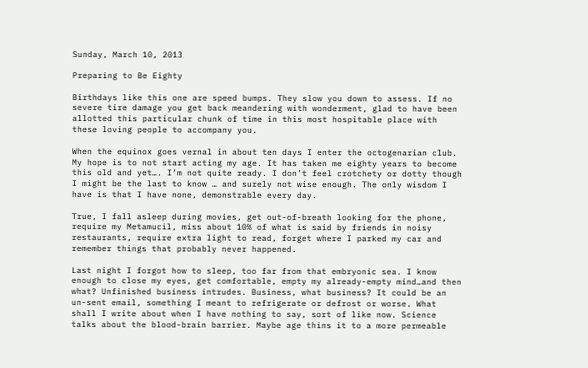Sunday, March 10, 2013

Preparing to Be Eighty

Birthdays like this one are speed bumps. They slow you down to assess. If no severe tire damage you get back meandering with wonderment, glad to have been allotted this particular chunk of time in this most hospitable place with these loving people to accompany you.

When the equinox goes vernal in about ten days I enter the octogenarian club. My hope is to not start acting my age. It has taken me eighty years to become this old and yet…. I’m not quite ready. I don’t feel crotchety or dotty though I might be the last to know … and surely not wise enough. The only wisdom I have is that I have none, demonstrable every day.

True, I fall asleep during movies, get out-of-breath looking for the phone, require my Metamucil, miss about 10% of what is said by friends in noisy restaurants, require extra light to read, forget where I parked my car and remember things that probably never happened.

Last night I forgot how to sleep, too far from that embryonic sea. I know enough to close my eyes, get comfortable, empty my already-empty mind…and then what? Unfinished business intrudes. Business, what business? It could be an un-sent email, something I meant to refrigerate or defrost or worse. What shall I write about when I have nothing to say, sort of like now. Science talks about the blood-brain barrier. Maybe age thins it to a more permeable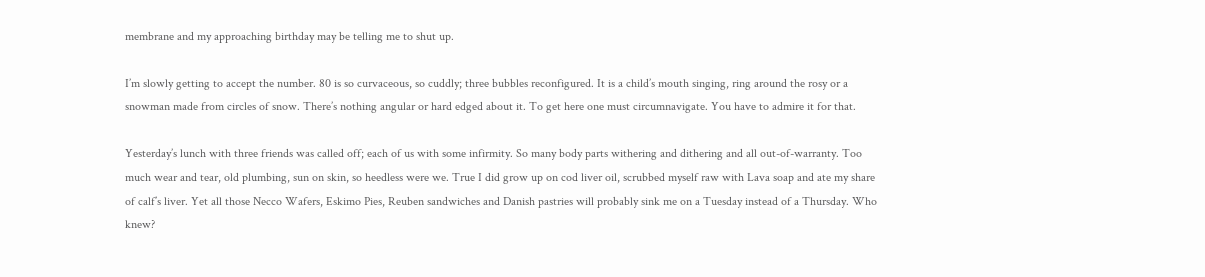membrane and my approaching birthday may be telling me to shut up.

I’m slowly getting to accept the number. 80 is so curvaceous, so cuddly; three bubbles reconfigured. It is a child’s mouth singing, ring around the rosy or a snowman made from circles of snow. There’s nothing angular or hard edged about it. To get here one must circumnavigate. You have to admire it for that.

Yesterday’s lunch with three friends was called off; each of us with some infirmity. So many body parts withering and dithering and all out-of-warranty. Too much wear and tear, old plumbing, sun on skin, so heedless were we. True I did grow up on cod liver oil, scrubbed myself raw with Lava soap and ate my share of calf’s liver. Yet all those Necco Wafers, Eskimo Pies, Reuben sandwiches and Danish pastries will probably sink me on a Tuesday instead of a Thursday. Who knew?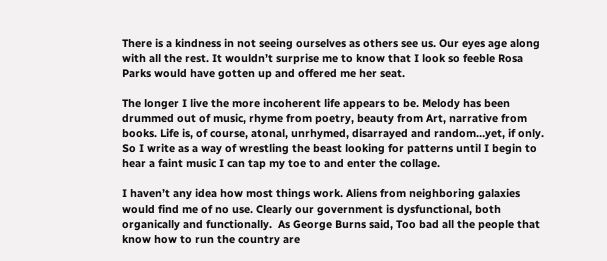There is a kindness in not seeing ourselves as others see us. Our eyes age along with all the rest. It wouldn’t surprise me to know that I look so feeble Rosa Parks would have gotten up and offered me her seat.

The longer I live the more incoherent life appears to be. Melody has been drummed out of music, rhyme from poetry, beauty from Art, narrative from books. Life is, of course, atonal, unrhymed, disarrayed and random…yet, if only. So I write as a way of wrestling the beast looking for patterns until I begin to hear a faint music I can tap my toe to and enter the collage.

I haven’t any idea how most things work. Aliens from neighboring galaxies would find me of no use. Clearly our government is dysfunctional, both organically and functionally.  As George Burns said, Too bad all the people that know how to run the country are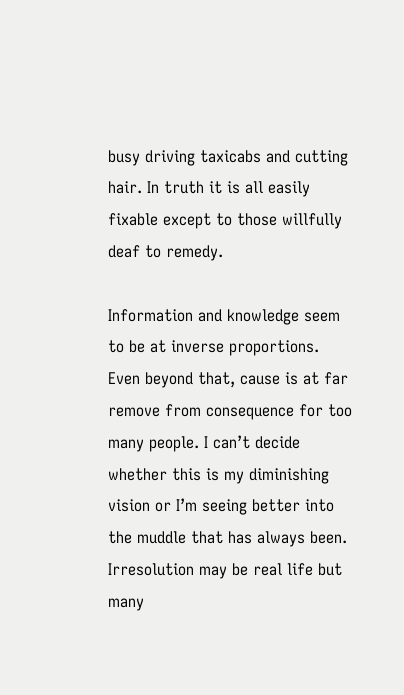busy driving taxicabs and cutting hair. In truth it is all easily fixable except to those willfully deaf to remedy.

Information and knowledge seem to be at inverse proportions. Even beyond that, cause is at far remove from consequence for too many people. I can’t decide whether this is my diminishing vision or I’m seeing better into the muddle that has always been. Irresolution may be real life but many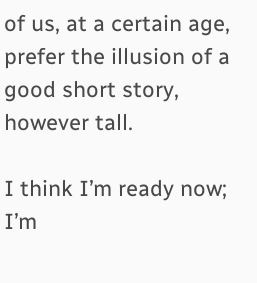of us, at a certain age, prefer the illusion of a good short story, however tall.

I think I’m ready now; I’m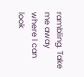rambling. Take me away where I can look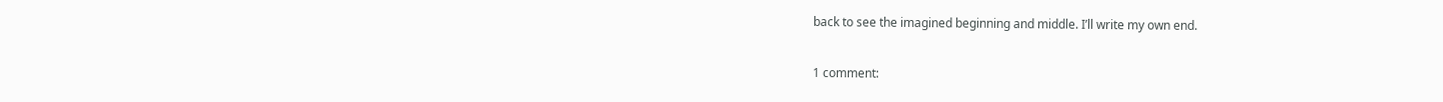back to see the imagined beginning and middle. I’ll write my own end.

1 comment: